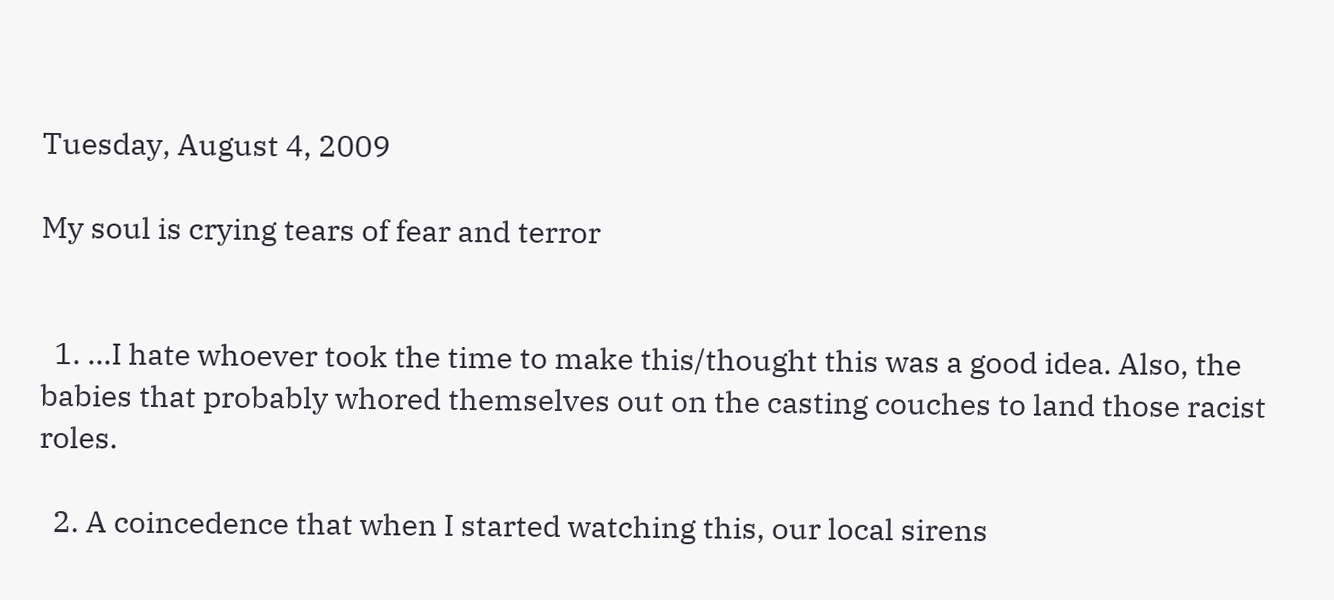Tuesday, August 4, 2009

My soul is crying tears of fear and terror


  1. ...I hate whoever took the time to make this/thought this was a good idea. Also, the babies that probably whored themselves out on the casting couches to land those racist roles.

  2. A coincedence that when I started watching this, our local sirens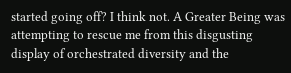started going off? I think not. A Greater Being was attempting to rescue me from this disgusting display of orchestrated diversity and the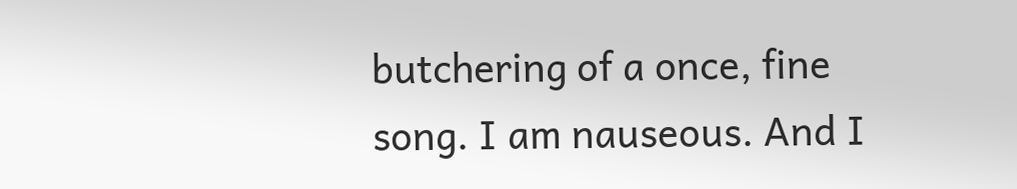butchering of a once, fine song. I am nauseous. And I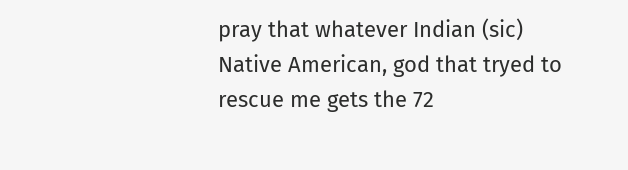pray that whatever Indian (sic) Native American, god that tryed to rescue me gets the 72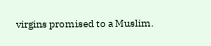virgins promised to a Muslim.